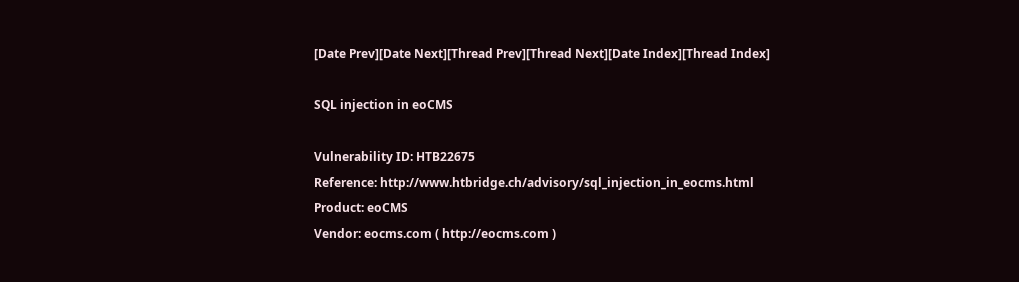[Date Prev][Date Next][Thread Prev][Thread Next][Date Index][Thread Index]

SQL injection in eoCMS

Vulnerability ID: HTB22675
Reference: http://www.htbridge.ch/advisory/sql_injection_in_eocms.html
Product: eoCMS
Vendor: eocms.com ( http://eocms.com )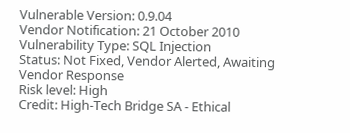Vulnerable Version: 0.9.04
Vendor Notification: 21 October 2010
Vulnerability Type: SQL Injection
Status: Not Fixed, Vendor Alerted, Awaiting Vendor Response
Risk level: High
Credit: High-Tech Bridge SA - Ethical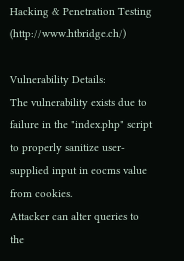Hacking & Penetration Testing (http://www.htbridge.ch/)

Vulnerability Details:
The vulnerability exists due to failure in the "index.php" script to properly sanitize user-supplied input in eocms value from cookies.
Attacker can alter queries to the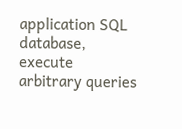application SQL database, execute arbitrary queries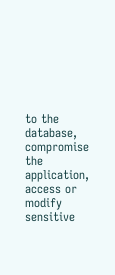to the database, compromise the application, access or modify sensitive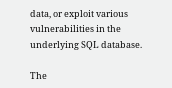data, or exploit various vulnerabilities in the underlying SQL database.

The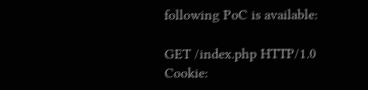following PoC is available:

GET /index.php HTTP/1.0
Cookie: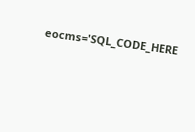eocms='SQL_CODE_HERE